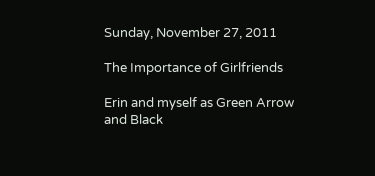Sunday, November 27, 2011

The Importance of Girlfriends

Erin and myself as Green Arrow
and Black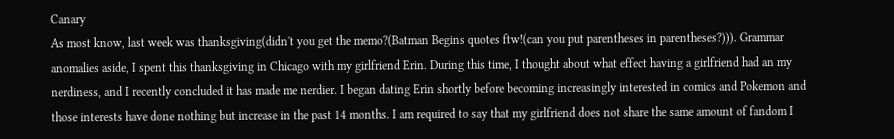Canary
As most know, last week was thanksgiving(didn't you get the memo?(Batman Begins quotes ftw!(can you put parentheses in parentheses?))). Grammar anomalies aside, I spent this thanksgiving in Chicago with my girlfriend Erin. During this time, I thought about what effect having a girlfriend had an my nerdiness, and I recently concluded it has made me nerdier. I began dating Erin shortly before becoming increasingly interested in comics and Pokemon and those interests have done nothing but increase in the past 14 months. I am required to say that my girlfriend does not share the same amount of fandom I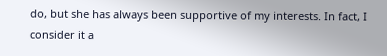do, but she has always been supportive of my interests. In fact, I consider it a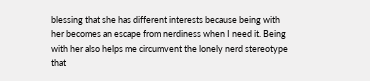blessing that she has different interests because being with her becomes an escape from nerdiness when I need it. Being with her also helps me circumvent the lonely nerd stereotype that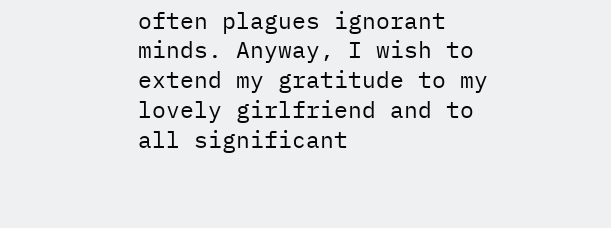often plagues ignorant minds. Anyway, I wish to extend my gratitude to my lovely girlfriend and to all significant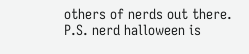others of nerds out there. P.S. nerd halloween is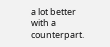a lot better with a counterpart.